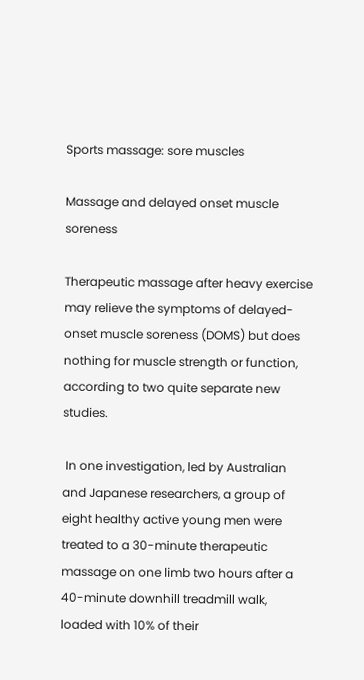Sports massage: sore muscles

Massage and delayed onset muscle soreness

Therapeutic massage after heavy exercise may relieve the symptoms of delayed-onset muscle soreness (DOMS) but does nothing for muscle strength or function, according to two quite separate new studies.

 In one investigation, led by Australian and Japanese researchers, a group of eight healthy active young men were treated to a 30-minute therapeutic massage on one limb two hours after a 40-minute downhill treadmill walk, loaded with 10% of their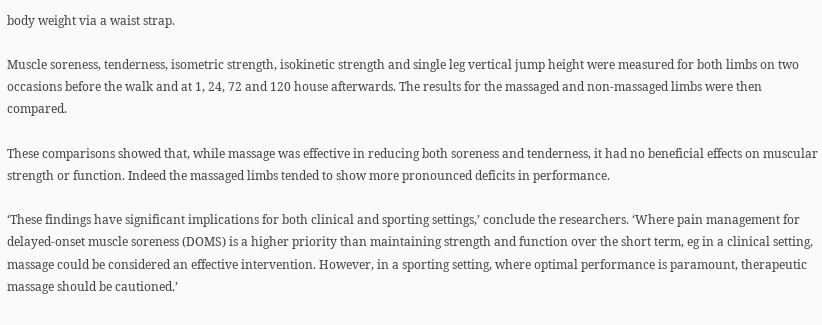body weight via a waist strap.

Muscle soreness, tenderness, isometric strength, isokinetic strength and single leg vertical jump height were measured for both limbs on two occasions before the walk and at 1, 24, 72 and 120 house afterwards. The results for the massaged and non-massaged limbs were then compared.

These comparisons showed that, while massage was effective in reducing both soreness and tenderness, it had no beneficial effects on muscular strength or function. Indeed the massaged limbs tended to show more pronounced deficits in performance.

‘These findings have significant implications for both clinical and sporting settings,’ conclude the researchers. ‘Where pain management for delayed-onset muscle soreness (DOMS) is a higher priority than maintaining strength and function over the short term, eg in a clinical setting, massage could be considered an effective intervention. However, in a sporting setting, where optimal performance is paramount, therapeutic massage should be cautioned.’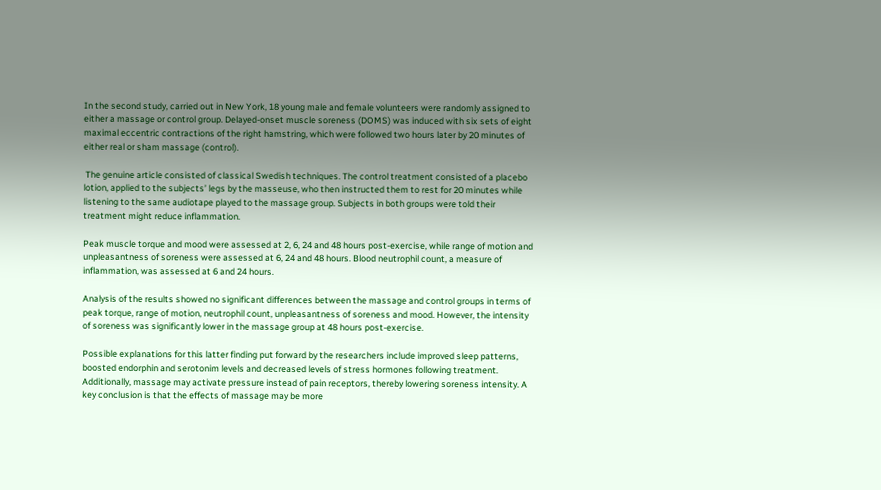In the second study, carried out in New York, 18 young male and female volunteers were randomly assigned to either a massage or control group. Delayed-onset muscle soreness (DOMS) was induced with six sets of eight maximal eccentric contractions of the right hamstring, which were followed two hours later by 20 minutes of either real or sham massage (control).

 The genuine article consisted of classical Swedish techniques. The control treatment consisted of a placebo lotion, applied to the subjects’ legs by the masseuse, who then instructed them to rest for 20 minutes while listening to the same audiotape played to the massage group. Subjects in both groups were told their treatment might reduce inflammation.

Peak muscle torque and mood were assessed at 2, 6, 24 and 48 hours post-exercise, while range of motion and unpleasantness of soreness were assessed at 6, 24 and 48 hours. Blood neutrophil count, a measure of inflammation, was assessed at 6 and 24 hours.

Analysis of the results showed no significant differences between the massage and control groups in terms of peak torque, range of motion, neutrophil count, unpleasantness of soreness and mood. However, the intensity of soreness was significantly lower in the massage group at 48 hours post-exercise.

Possible explanations for this latter finding put forward by the researchers include improved sleep patterns, boosted endorphin and serotonim levels and decreased levels of stress hormones following treatment. Additionally, massage may activate pressure instead of pain receptors, thereby lowering soreness intensity. A key conclusion is that the effects of massage may be more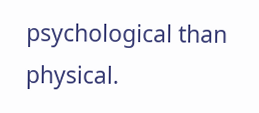psychological than physical.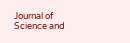Journal of Science and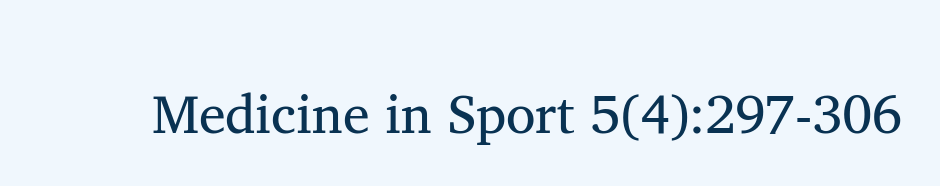Medicine in Sport 5(4):297-306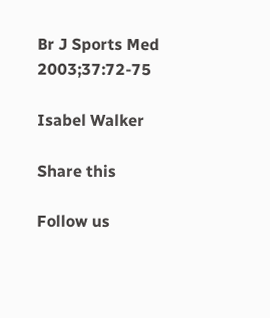Br J Sports Med 2003;37:72-75

Isabel Walker

Share this

Follow us